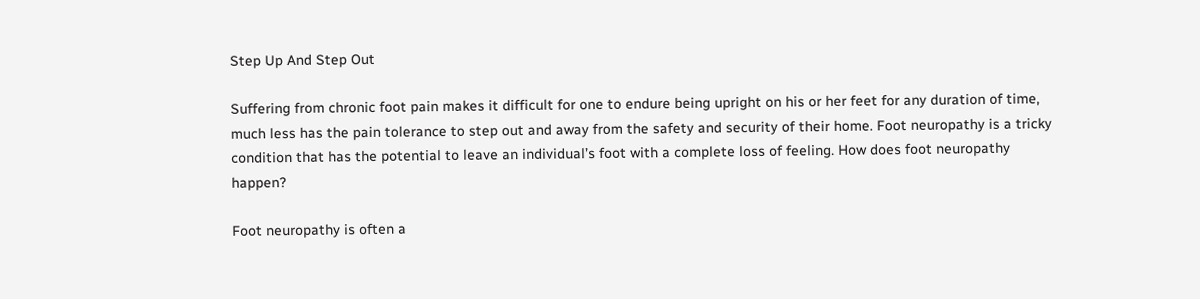Step Up And Step Out

Suffering from chronic foot pain makes it difficult for one to endure being upright on his or her feet for any duration of time, much less has the pain tolerance to step out and away from the safety and security of their home. Foot neuropathy is a tricky condition that has the potential to leave an individual’s foot with a complete loss of feeling. How does foot neuropathy happen?

Foot neuropathy is often a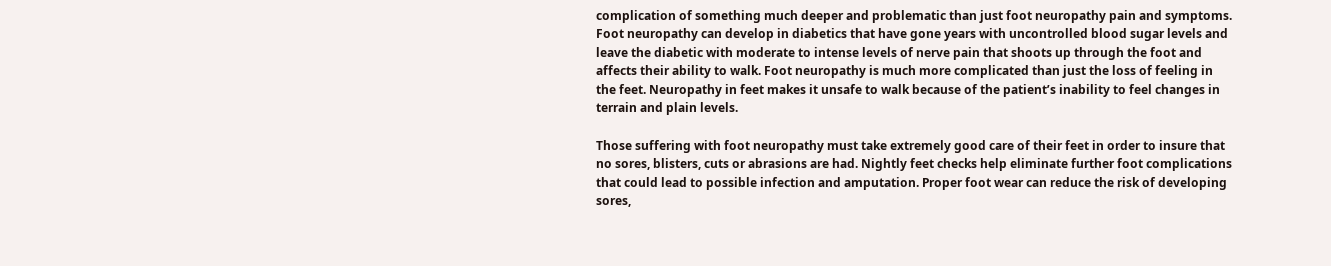complication of something much deeper and problematic than just foot neuropathy pain and symptoms. Foot neuropathy can develop in diabetics that have gone years with uncontrolled blood sugar levels and leave the diabetic with moderate to intense levels of nerve pain that shoots up through the foot and affects their ability to walk. Foot neuropathy is much more complicated than just the loss of feeling in the feet. Neuropathy in feet makes it unsafe to walk because of the patient’s inability to feel changes in terrain and plain levels.

Those suffering with foot neuropathy must take extremely good care of their feet in order to insure that no sores, blisters, cuts or abrasions are had. Nightly feet checks help eliminate further foot complications that could lead to possible infection and amputation. Proper foot wear can reduce the risk of developing sores,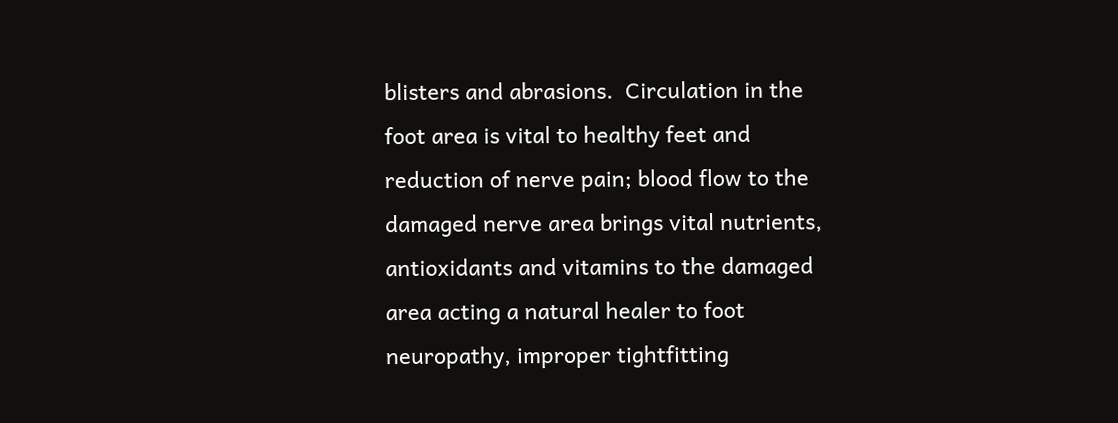blisters and abrasions.  Circulation in the foot area is vital to healthy feet and reduction of nerve pain; blood flow to the damaged nerve area brings vital nutrients, antioxidants and vitamins to the damaged area acting a natural healer to foot neuropathy, improper tightfitting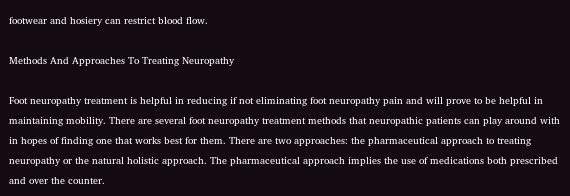footwear and hosiery can restrict blood flow.

Methods And Approaches To Treating Neuropathy

Foot neuropathy treatment is helpful in reducing if not eliminating foot neuropathy pain and will prove to be helpful in maintaining mobility. There are several foot neuropathy treatment methods that neuropathic patients can play around with in hopes of finding one that works best for them. There are two approaches: the pharmaceutical approach to treating neuropathy or the natural holistic approach. The pharmaceutical approach implies the use of medications both prescribed and over the counter.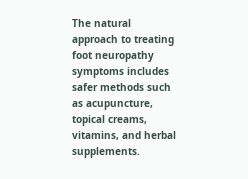The natural approach to treating foot neuropathy symptoms includes safer methods such as acupuncture, topical creams, vitamins, and herbal supplements.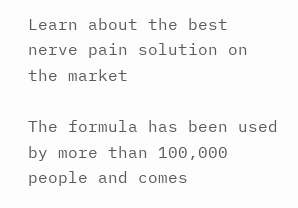Learn about the best nerve pain solution on the market

The formula has been used by more than 100,000 people and comes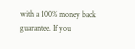with a 100% money back guarantee. If you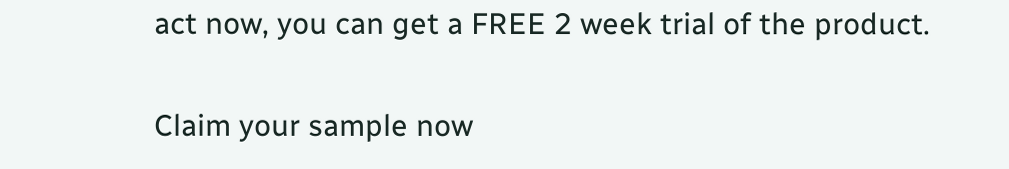act now, you can get a FREE 2 week trial of the product.

Claim your sample now